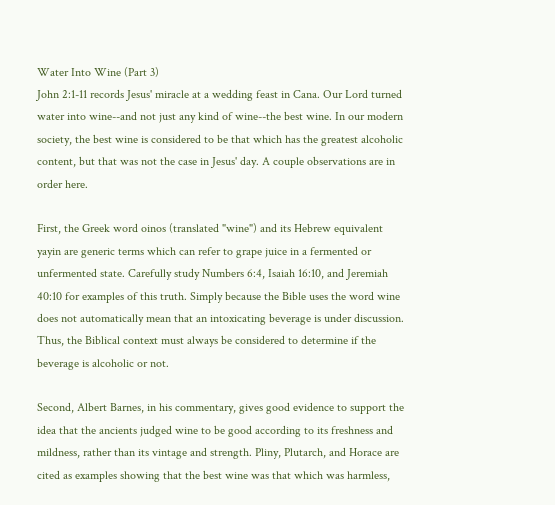Water Into Wine (Part 3)
John 2:1-11 records Jesus' miracle at a wedding feast in Cana. Our Lord turned water into wine--and not just any kind of wine--the best wine. In our modern society, the best wine is considered to be that which has the greatest alcoholic content, but that was not the case in Jesus' day. A couple observations are in order here.

First, the Greek word oinos (translated "wine") and its Hebrew equivalent yayin are generic terms which can refer to grape juice in a fermented or unfermented state. Carefully study Numbers 6:4, Isaiah 16:10, and Jeremiah 40:10 for examples of this truth. Simply because the Bible uses the word wine does not automatically mean that an intoxicating beverage is under discussion. Thus, the Biblical context must always be considered to determine if the beverage is alcoholic or not.

Second, Albert Barnes, in his commentary, gives good evidence to support the idea that the ancients judged wine to be good according to its freshness and mildness, rather than its vintage and strength. Pliny, Plutarch, and Horace are cited as examples showing that the best wine was that which was harmless,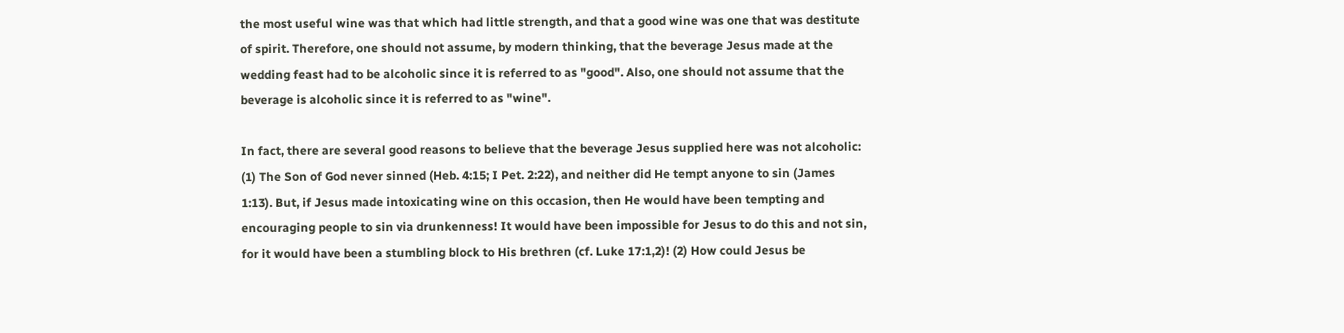the most useful wine was that which had little strength, and that a good wine was one that was destitute of spirit. Therefore, one should not assume, by modern thinking, that the beverage Jesus made at the wedding feast had to be alcoholic since it is referred to as "good". Also, one should not assume that the beverage is alcoholic since it is referred to as "wine".

In fact, there are several good reasons to believe that the beverage Jesus supplied here was not alcoholic: (1) The Son of God never sinned (Heb. 4:15; I Pet. 2:22), and neither did He tempt anyone to sin (James 1:13). But, if Jesus made intoxicating wine on this occasion, then He would have been tempting and encouraging people to sin via drunkenness! It would have been impossible for Jesus to do this and not sin, for it would have been a stumbling block to His brethren (cf. Luke 17:1,2)! (2) How could Jesus be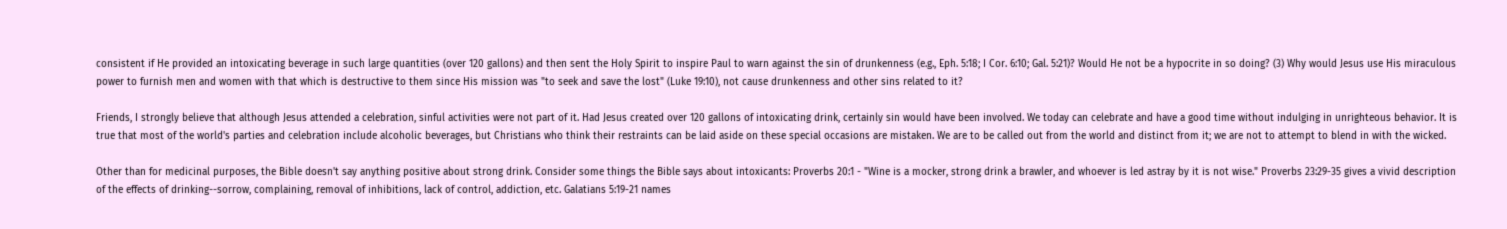consistent if He provided an intoxicating beverage in such large quantities (over 120 gallons) and then sent the Holy Spirit to inspire Paul to warn against the sin of drunkenness (e.g., Eph. 5:18; I Cor. 6:10; Gal. 5:21)? Would He not be a hypocrite in so doing? (3) Why would Jesus use His miraculous power to furnish men and women with that which is destructive to them since His mission was "to seek and save the lost" (Luke 19:10), not cause drunkenness and other sins related to it?

Friends, I strongly believe that although Jesus attended a celebration, sinful activities were not part of it. Had Jesus created over 120 gallons of intoxicating drink, certainly sin would have been involved. We today can celebrate and have a good time without indulging in unrighteous behavior. It is true that most of the world's parties and celebration include alcoholic beverages, but Christians who think their restraints can be laid aside on these special occasions are mistaken. We are to be called out from the world and distinct from it; we are not to attempt to blend in with the wicked.

Other than for medicinal purposes, the Bible doesn't say anything positive about strong drink. Consider some things the Bible says about intoxicants: Proverbs 20:1 - "Wine is a mocker, strong drink a brawler, and whoever is led astray by it is not wise." Proverbs 23:29-35 gives a vivid description of the effects of drinking--sorrow, complaining, removal of inhibitions, lack of control, addiction, etc. Galatians 5:19-21 names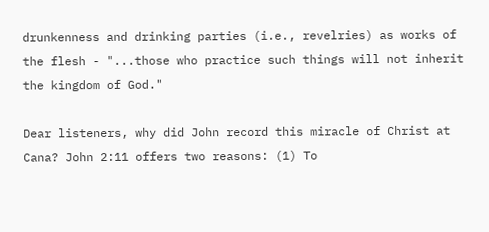drunkenness and drinking parties (i.e., revelries) as works of the flesh - "...those who practice such things will not inherit the kingdom of God."

Dear listeners, why did John record this miracle of Christ at Cana? John 2:11 offers two reasons: (1) To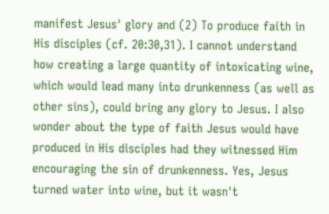manifest Jesus' glory and (2) To produce faith in His disciples (cf. 20:30,31). I cannot understand how creating a large quantity of intoxicating wine, which would lead many into drunkenness (as well as other sins), could bring any glory to Jesus. I also wonder about the type of faith Jesus would have produced in His disciples had they witnessed Him encouraging the sin of drunkenness. Yes, Jesus turned water into wine, but it wasn't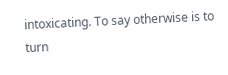intoxicating. To say otherwise is to turn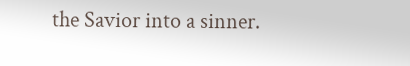the Savior into a sinner.